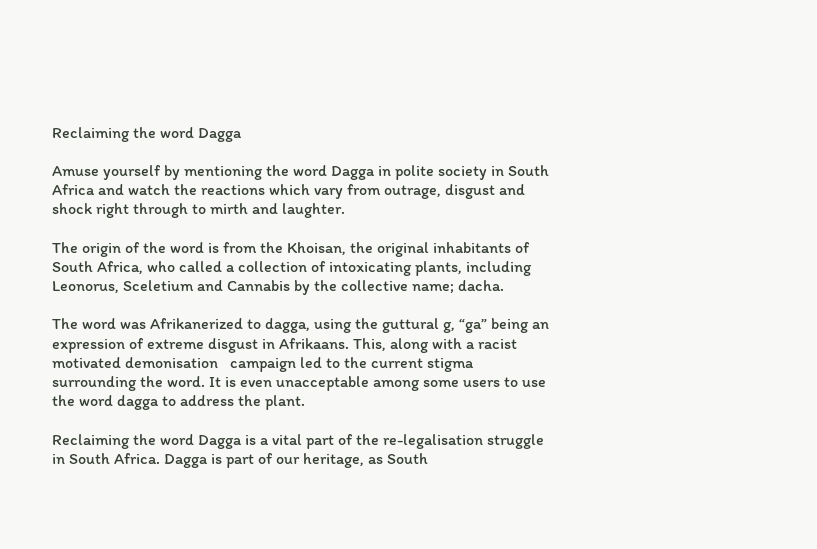Reclaiming the word Dagga

Amuse yourself by mentioning the word Dagga in polite society in South Africa and watch the reactions which vary from outrage, disgust and shock right through to mirth and laughter.

The origin of the word is from the Khoisan, the original inhabitants of South Africa, who called a collection of intoxicating plants, including Leonorus, Sceletium and Cannabis by the collective name; dacha.

The word was Afrikanerized to dagga, using the guttural g, “ga” being an expression of extreme disgust in Afrikaans. This, along with a racist motivated demonisation   campaign led to the current stigma surrounding the word. It is even unacceptable among some users to use the word dagga to address the plant.

Reclaiming the word Dagga is a vital part of the re-legalisation struggle in South Africa. Dagga is part of our heritage, as South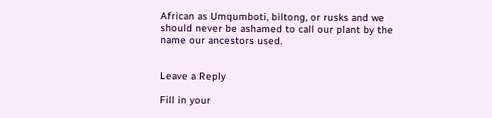African as Umqumboti, biltong, or rusks and we should never be ashamed to call our plant by the name our ancestors used.


Leave a Reply

Fill in your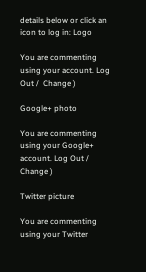details below or click an icon to log in: Logo

You are commenting using your account. Log Out /  Change )

Google+ photo

You are commenting using your Google+ account. Log Out /  Change )

Twitter picture

You are commenting using your Twitter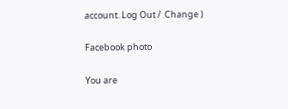account. Log Out /  Change )

Facebook photo

You are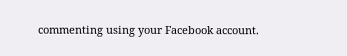commenting using your Facebook account.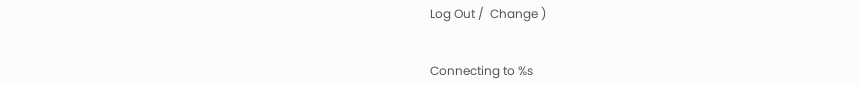Log Out /  Change )


Connecting to %s